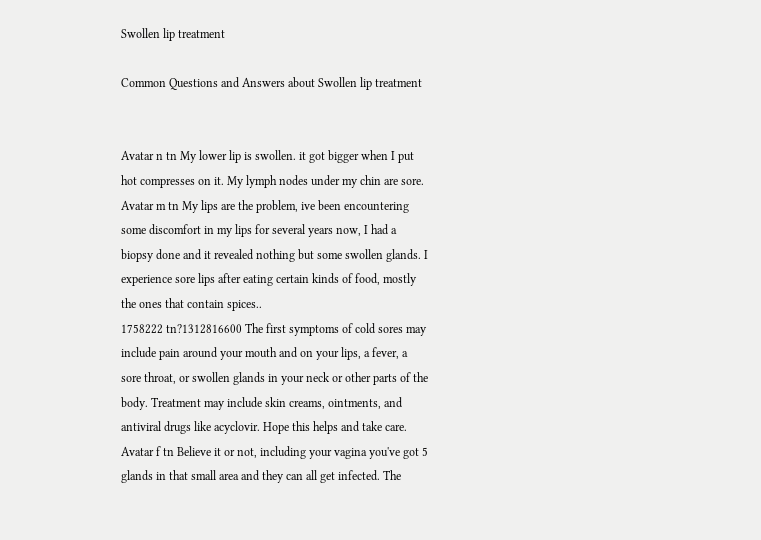Swollen lip treatment

Common Questions and Answers about Swollen lip treatment


Avatar n tn My lower lip is swollen. it got bigger when I put hot compresses on it. My lymph nodes under my chin are sore.
Avatar m tn My lips are the problem, ive been encountering some discomfort in my lips for several years now, I had a biopsy done and it revealed nothing but some swollen glands. I experience sore lips after eating certain kinds of food, mostly the ones that contain spices..
1758222 tn?1312816600 The first symptoms of cold sores may include pain around your mouth and on your lips, a fever, a sore throat, or swollen glands in your neck or other parts of the body. Treatment may include skin creams, ointments, and antiviral drugs like acyclovir. Hope this helps and take care.
Avatar f tn Believe it or not, including your vagina you've got 5 glands in that small area and they can all get infected. The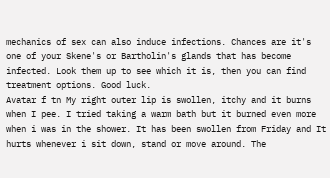mechanics of sex can also induce infections. Chances are it's one of your Skene's or Bartholin's glands that has become infected. Look them up to see which it is, then you can find treatment options. Good luck.
Avatar f tn My right outer lip is swollen, itchy and it burns when I pee. I tried taking a warm bath but it burned even more when i was in the shower. It has been swollen from Friday and It hurts whenever i sit down, stand or move around. The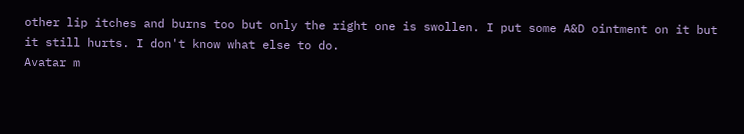other lip itches and burns too but only the right one is swollen. I put some A&D ointment on it but it still hurts. I don't know what else to do.
Avatar m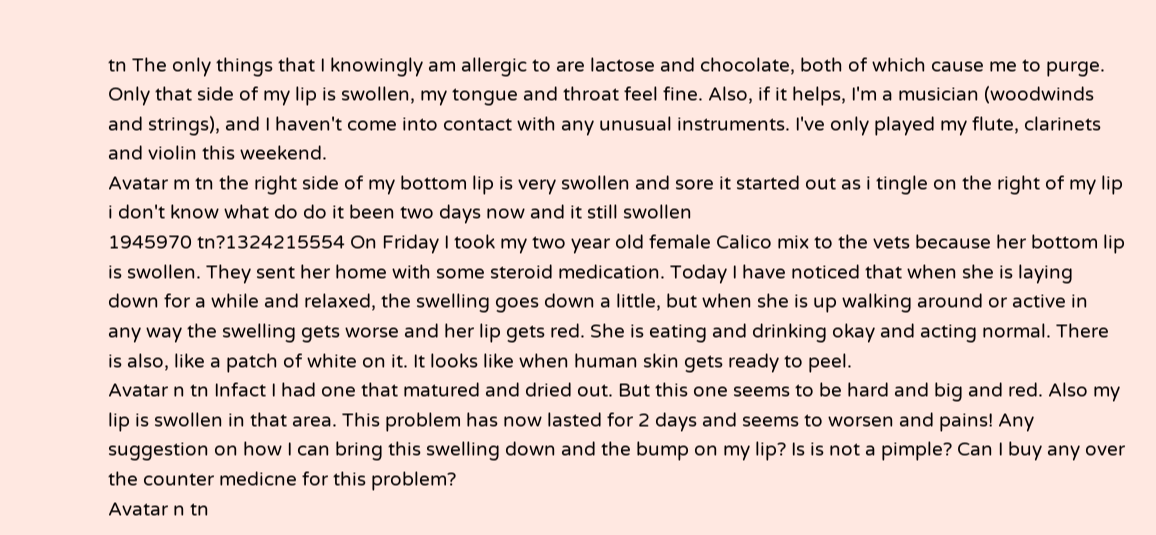tn The only things that I knowingly am allergic to are lactose and chocolate, both of which cause me to purge. Only that side of my lip is swollen, my tongue and throat feel fine. Also, if it helps, I'm a musician (woodwinds and strings), and I haven't come into contact with any unusual instruments. I've only played my flute, clarinets and violin this weekend.
Avatar m tn the right side of my bottom lip is very swollen and sore it started out as i tingle on the right of my lip i don't know what do do it been two days now and it still swollen
1945970 tn?1324215554 On Friday I took my two year old female Calico mix to the vets because her bottom lip is swollen. They sent her home with some steroid medication. Today I have noticed that when she is laying down for a while and relaxed, the swelling goes down a little, but when she is up walking around or active in any way the swelling gets worse and her lip gets red. She is eating and drinking okay and acting normal. There is also, like a patch of white on it. It looks like when human skin gets ready to peel.
Avatar n tn Infact I had one that matured and dried out. But this one seems to be hard and big and red. Also my lip is swollen in that area. This problem has now lasted for 2 days and seems to worsen and pains! Any suggestion on how I can bring this swelling down and the bump on my lip? Is is not a pimple? Can I buy any over the counter medicne for this problem?
Avatar n tn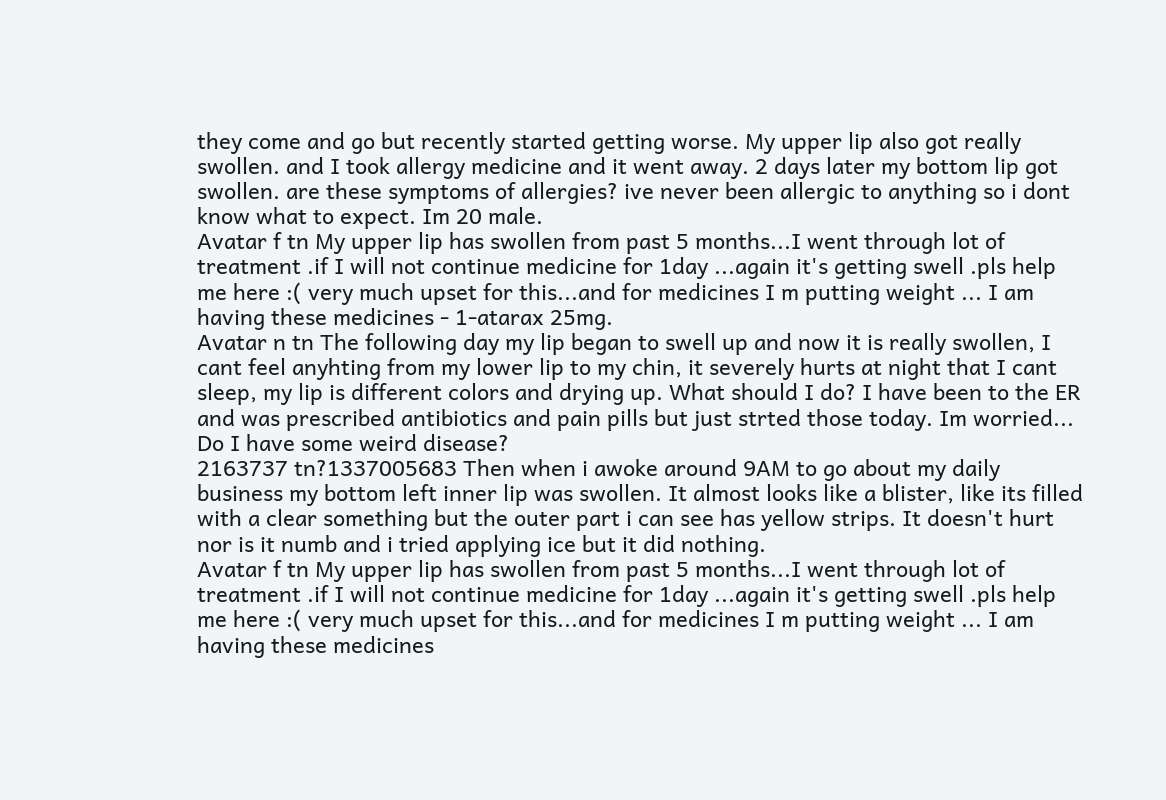they come and go but recently started getting worse. My upper lip also got really swollen. and I took allergy medicine and it went away. 2 days later my bottom lip got swollen. are these symptoms of allergies? ive never been allergic to anything so i dont know what to expect. Im 20 male.
Avatar f tn My upper lip has swollen from past 5 months...I went through lot of treatment .if I will not continue medicine for 1day ...again it's getting swell .pls help me here :( very much upset for this...and for medicines I m putting weight ... I am having these medicines - 1-atarax 25mg.
Avatar n tn The following day my lip began to swell up and now it is really swollen, I cant feel anyhting from my lower lip to my chin, it severely hurts at night that I cant sleep, my lip is different colors and drying up. What should I do? I have been to the ER and was prescribed antibiotics and pain pills but just strted those today. Im worried... Do I have some weird disease?
2163737 tn?1337005683 Then when i awoke around 9AM to go about my daily business my bottom left inner lip was swollen. It almost looks like a blister, like its filled with a clear something but the outer part i can see has yellow strips. It doesn't hurt nor is it numb and i tried applying ice but it did nothing.
Avatar f tn My upper lip has swollen from past 5 months...I went through lot of treatment .if I will not continue medicine for 1day ...again it's getting swell .pls help me here :( very much upset for this...and for medicines I m putting weight ... I am having these medicines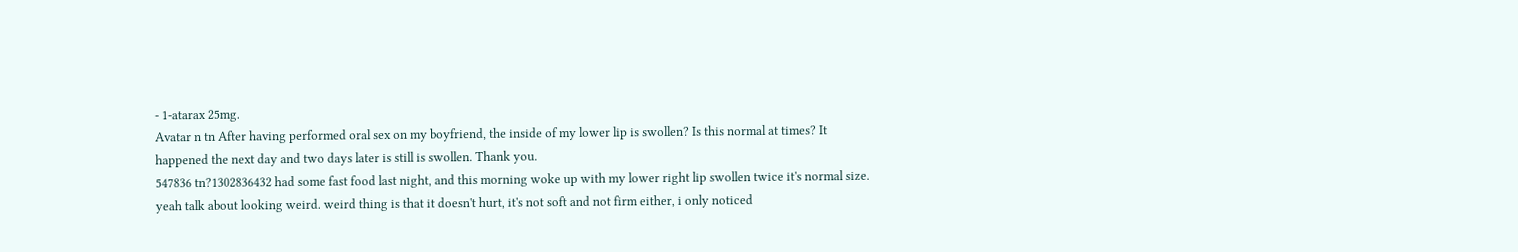- 1-atarax 25mg.
Avatar n tn After having performed oral sex on my boyfriend, the inside of my lower lip is swollen? Is this normal at times? It happened the next day and two days later is still is swollen. Thank you.
547836 tn?1302836432 had some fast food last night, and this morning woke up with my lower right lip swollen twice it's normal size. yeah talk about looking weird. weird thing is that it doesn't hurt, it's not soft and not firm either, i only noticed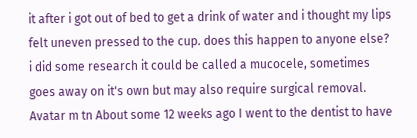it after i got out of bed to get a drink of water and i thought my lips felt uneven pressed to the cup. does this happen to anyone else? i did some research it could be called a mucocele, sometimes goes away on it's own but may also require surgical removal.
Avatar m tn About some 12 weeks ago I went to the dentist to have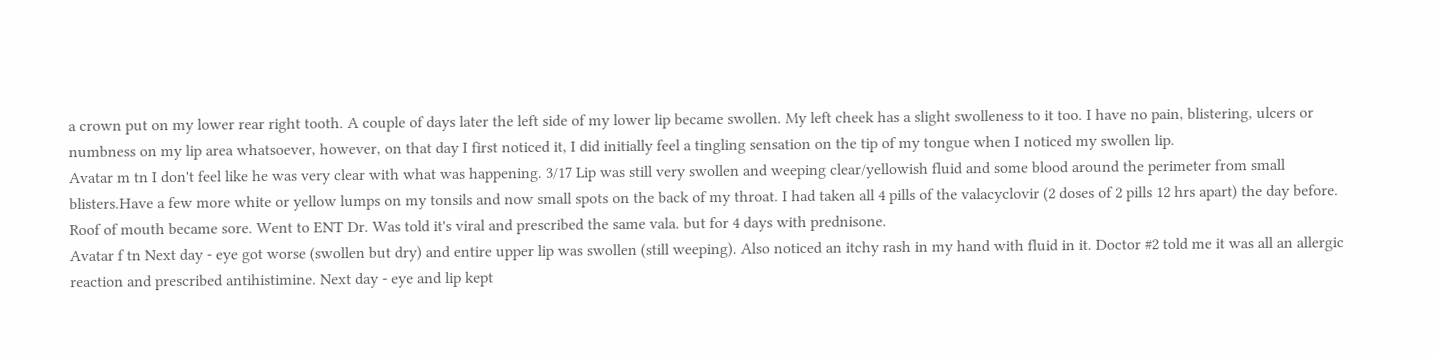a crown put on my lower rear right tooth. A couple of days later the left side of my lower lip became swollen. My left cheek has a slight swolleness to it too. I have no pain, blistering, ulcers or numbness on my lip area whatsoever, however, on that day I first noticed it, I did initially feel a tingling sensation on the tip of my tongue when I noticed my swollen lip.
Avatar m tn I don't feel like he was very clear with what was happening. 3/17 Lip was still very swollen and weeping clear/yellowish fluid and some blood around the perimeter from small blisters.Have a few more white or yellow lumps on my tonsils and now small spots on the back of my throat. I had taken all 4 pills of the valacyclovir (2 doses of 2 pills 12 hrs apart) the day before. Roof of mouth became sore. Went to ENT Dr. Was told it's viral and prescribed the same vala. but for 4 days with prednisone.
Avatar f tn Next day - eye got worse (swollen but dry) and entire upper lip was swollen (still weeping). Also noticed an itchy rash in my hand with fluid in it. Doctor #2 told me it was all an allergic reaction and prescribed antihistimine. Next day - eye and lip kept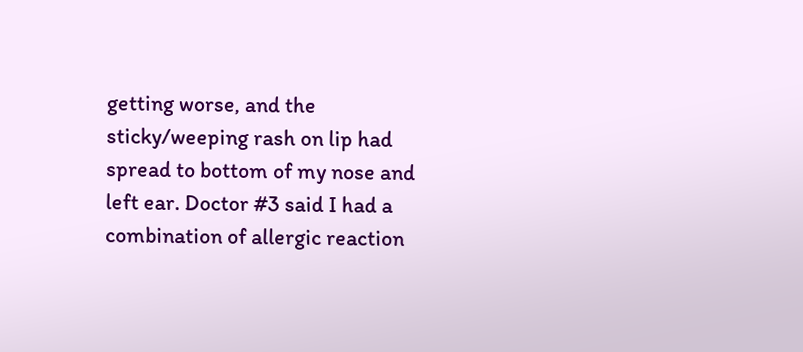getting worse, and the sticky/weeping rash on lip had spread to bottom of my nose and left ear. Doctor #3 said I had a combination of allergic reaction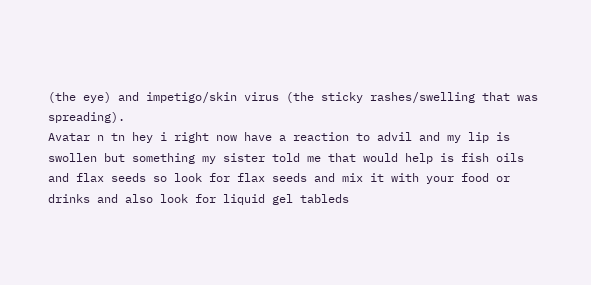(the eye) and impetigo/skin virus (the sticky rashes/swelling that was spreading).
Avatar n tn hey i right now have a reaction to advil and my lip is swollen but something my sister told me that would help is fish oils and flax seeds so look for flax seeds and mix it with your food or drinks and also look for liquid gel tableds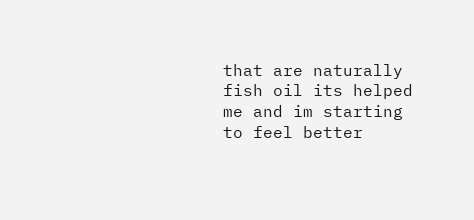that are naturally fish oil its helped me and im starting to feel better